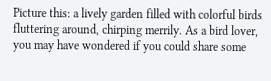Picture this: a lively garden filled with colorful birds fluttering around, chirping merrily. As a bird lover, you may have wondered if you could share some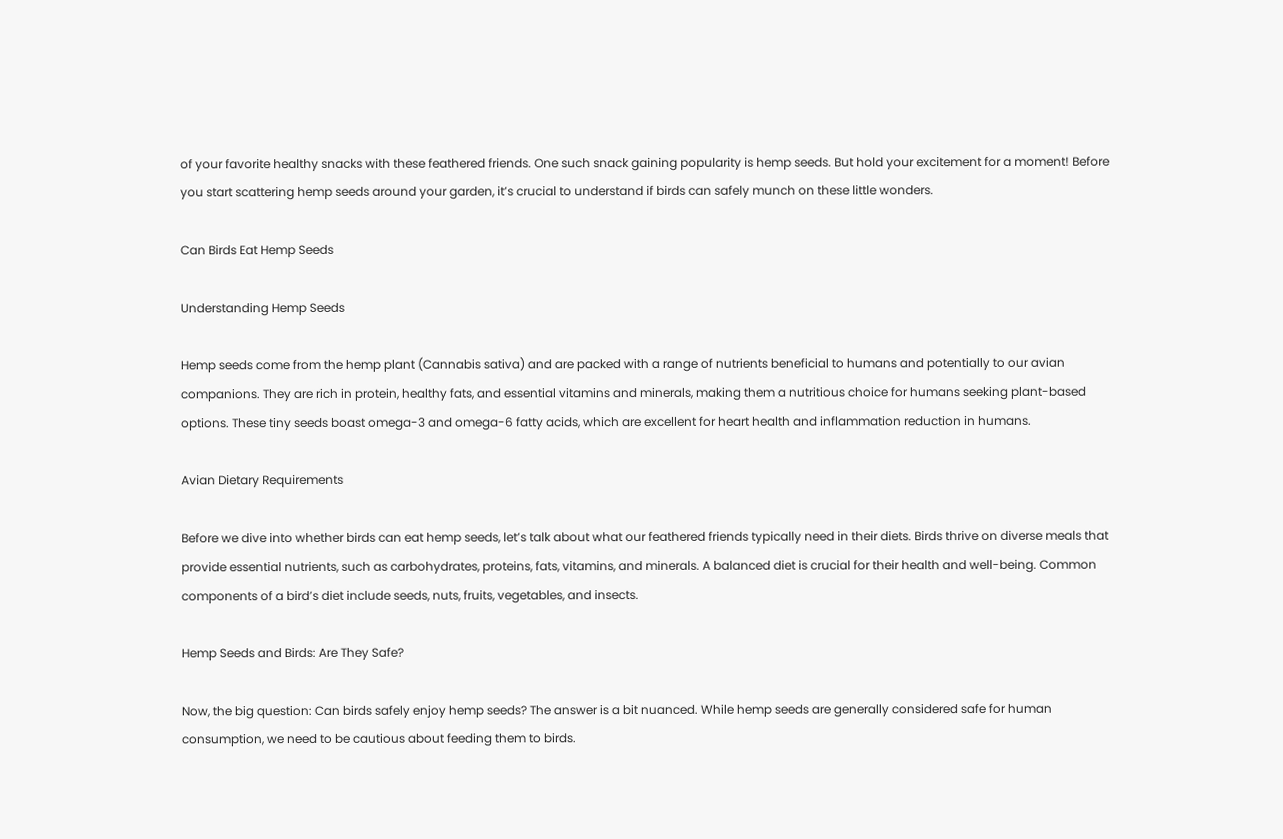of your favorite healthy snacks with these feathered friends. One such snack gaining popularity is hemp seeds. But hold your excitement for a moment! Before you start scattering hemp seeds around your garden, it’s crucial to understand if birds can safely munch on these little wonders.

Can Birds Eat Hemp Seeds

Understanding Hemp Seeds

Hemp seeds come from the hemp plant (Cannabis sativa) and are packed with a range of nutrients beneficial to humans and potentially to our avian companions. They are rich in protein, healthy fats, and essential vitamins and minerals, making them a nutritious choice for humans seeking plant-based options. These tiny seeds boast omega-3 and omega-6 fatty acids, which are excellent for heart health and inflammation reduction in humans.

Avian Dietary Requirements

Before we dive into whether birds can eat hemp seeds, let’s talk about what our feathered friends typically need in their diets. Birds thrive on diverse meals that provide essential nutrients, such as carbohydrates, proteins, fats, vitamins, and minerals. A balanced diet is crucial for their health and well-being. Common components of a bird’s diet include seeds, nuts, fruits, vegetables, and insects.

Hemp Seeds and Birds: Are They Safe?

Now, the big question: Can birds safely enjoy hemp seeds? The answer is a bit nuanced. While hemp seeds are generally considered safe for human consumption, we need to be cautious about feeding them to birds.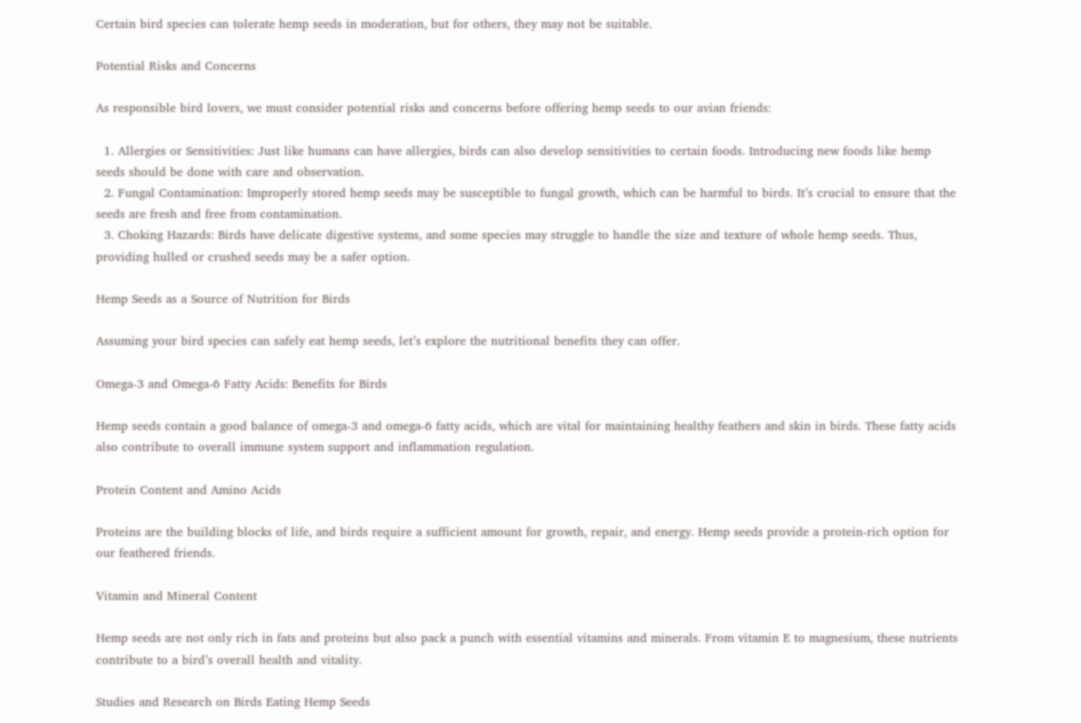Certain bird species can tolerate hemp seeds in moderation, but for others, they may not be suitable.

Potential Risks and Concerns

As responsible bird lovers, we must consider potential risks and concerns before offering hemp seeds to our avian friends:

  1. Allergies or Sensitivities: Just like humans can have allergies, birds can also develop sensitivities to certain foods. Introducing new foods like hemp seeds should be done with care and observation.
  2. Fungal Contamination: Improperly stored hemp seeds may be susceptible to fungal growth, which can be harmful to birds. It’s crucial to ensure that the seeds are fresh and free from contamination.
  3. Choking Hazards: Birds have delicate digestive systems, and some species may struggle to handle the size and texture of whole hemp seeds. Thus, providing hulled or crushed seeds may be a safer option.

Hemp Seeds as a Source of Nutrition for Birds

Assuming your bird species can safely eat hemp seeds, let’s explore the nutritional benefits they can offer.

Omega-3 and Omega-6 Fatty Acids: Benefits for Birds

Hemp seeds contain a good balance of omega-3 and omega-6 fatty acids, which are vital for maintaining healthy feathers and skin in birds. These fatty acids also contribute to overall immune system support and inflammation regulation.

Protein Content and Amino Acids

Proteins are the building blocks of life, and birds require a sufficient amount for growth, repair, and energy. Hemp seeds provide a protein-rich option for our feathered friends.

Vitamin and Mineral Content

Hemp seeds are not only rich in fats and proteins but also pack a punch with essential vitamins and minerals. From vitamin E to magnesium, these nutrients contribute to a bird’s overall health and vitality.

Studies and Research on Birds Eating Hemp Seeds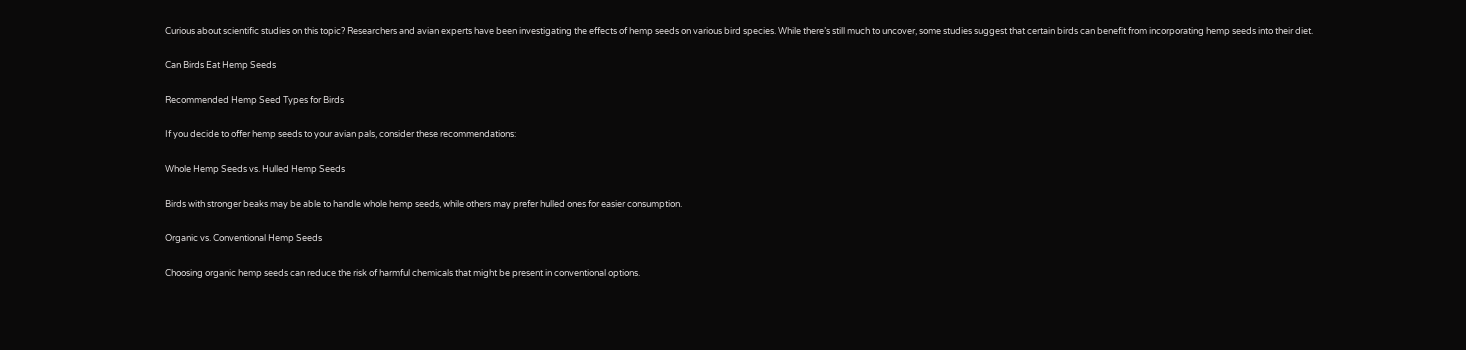Curious about scientific studies on this topic? Researchers and avian experts have been investigating the effects of hemp seeds on various bird species. While there’s still much to uncover, some studies suggest that certain birds can benefit from incorporating hemp seeds into their diet.

Can Birds Eat Hemp Seeds

Recommended Hemp Seed Types for Birds

If you decide to offer hemp seeds to your avian pals, consider these recommendations:

Whole Hemp Seeds vs. Hulled Hemp Seeds

Birds with stronger beaks may be able to handle whole hemp seeds, while others may prefer hulled ones for easier consumption.

Organic vs. Conventional Hemp Seeds

Choosing organic hemp seeds can reduce the risk of harmful chemicals that might be present in conventional options.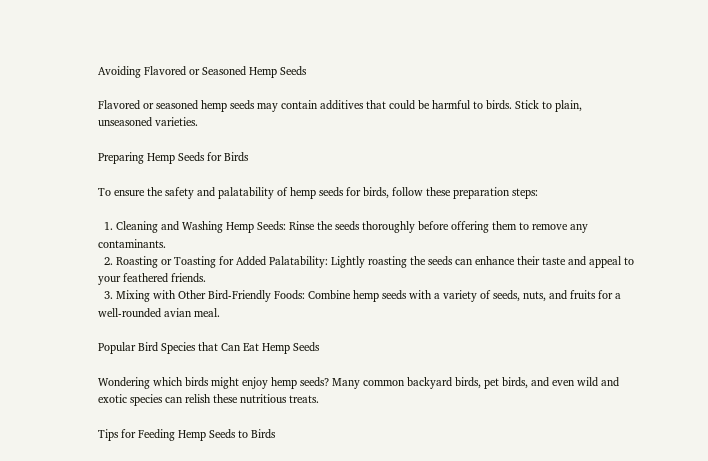Avoiding Flavored or Seasoned Hemp Seeds

Flavored or seasoned hemp seeds may contain additives that could be harmful to birds. Stick to plain, unseasoned varieties.

Preparing Hemp Seeds for Birds

To ensure the safety and palatability of hemp seeds for birds, follow these preparation steps:

  1. Cleaning and Washing Hemp Seeds: Rinse the seeds thoroughly before offering them to remove any contaminants.
  2. Roasting or Toasting for Added Palatability: Lightly roasting the seeds can enhance their taste and appeal to your feathered friends.
  3. Mixing with Other Bird-Friendly Foods: Combine hemp seeds with a variety of seeds, nuts, and fruits for a well-rounded avian meal.

Popular Bird Species that Can Eat Hemp Seeds

Wondering which birds might enjoy hemp seeds? Many common backyard birds, pet birds, and even wild and exotic species can relish these nutritious treats.

Tips for Feeding Hemp Seeds to Birds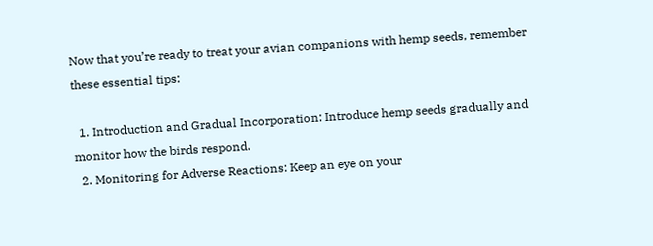Now that you’re ready to treat your avian companions with hemp seeds, remember these essential tips:

  1. Introduction and Gradual Incorporation: Introduce hemp seeds gradually and monitor how the birds respond.
  2. Monitoring for Adverse Reactions: Keep an eye on your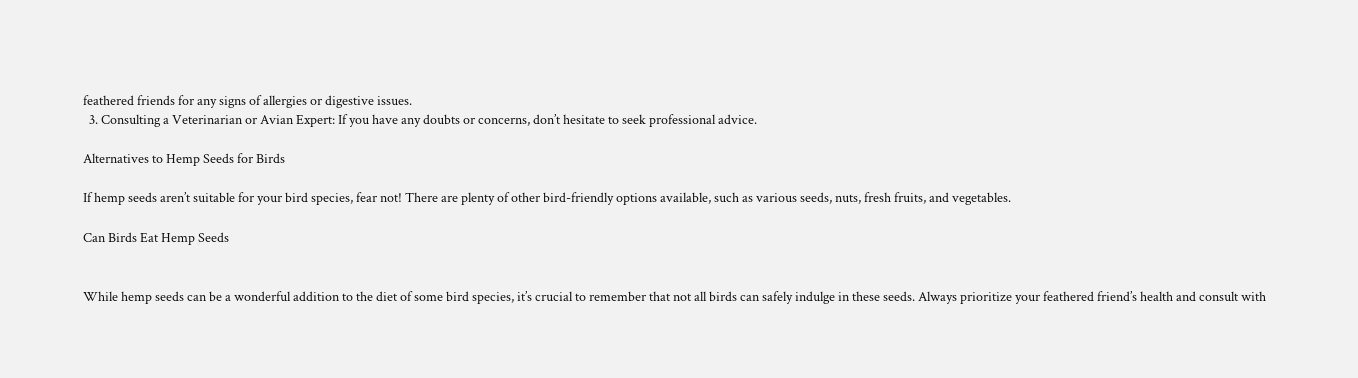feathered friends for any signs of allergies or digestive issues.
  3. Consulting a Veterinarian or Avian Expert: If you have any doubts or concerns, don’t hesitate to seek professional advice.

Alternatives to Hemp Seeds for Birds

If hemp seeds aren’t suitable for your bird species, fear not! There are plenty of other bird-friendly options available, such as various seeds, nuts, fresh fruits, and vegetables.

Can Birds Eat Hemp Seeds


While hemp seeds can be a wonderful addition to the diet of some bird species, it’s crucial to remember that not all birds can safely indulge in these seeds. Always prioritize your feathered friend’s health and consult with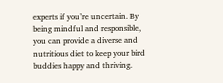experts if you’re uncertain. By being mindful and responsible, you can provide a diverse and nutritious diet to keep your bird buddies happy and thriving.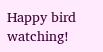Happy bird watching!